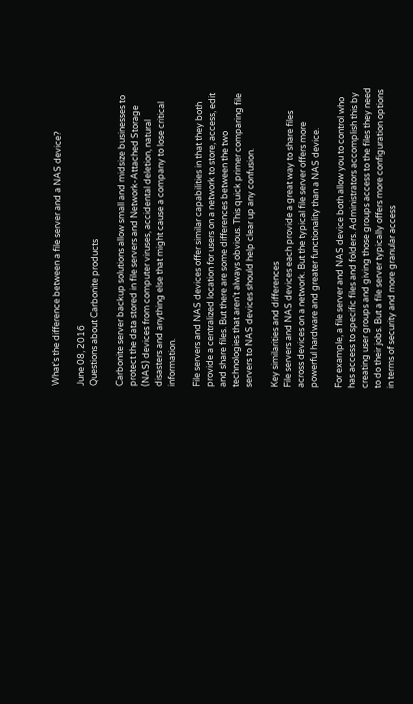What's the difference between a file server and a NAS device?

June 08, 2016
Questions about Carbonite products

Carbonite server backup solutions allow small and midsize businesses to protect the data stored in file servers and Network-Attached Storage (NAS) devices from computer viruses, accidental deletion, natural disasters and anything else that might cause a company to lose critical information.

File servers and NAS devices offer similar capabilities in that they both provide a centralized location for users on a network to store, access, edit and share files. But there are some differences between the two technologies that aren't always obvious. This quick primer comparing file servers to NAS devices should help clear up any confusion.

Key similarities and differences
File servers and NAS devices each provide a great way to share files across devices on a network. But the typical file server offers more powerful hardware and greater functionality than a NAS device.

For example, a file server and NAS device both allow you to control who has access to specific files and folders. Administrators accomplish this by creating user groups and giving those groups access to the files they need to do their jobs. But a file server typically offers more configuration options in terms of security and more granular access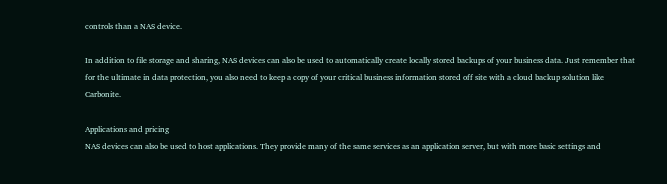controls than a NAS device.

In addition to file storage and sharing, NAS devices can also be used to automatically create locally stored backups of your business data. Just remember that for the ultimate in data protection, you also need to keep a copy of your critical business information stored off site with a cloud backup solution like Carbonite.

Applications and pricing
NAS devices can also be used to host applications. They provide many of the same services as an application server, but with more basic settings and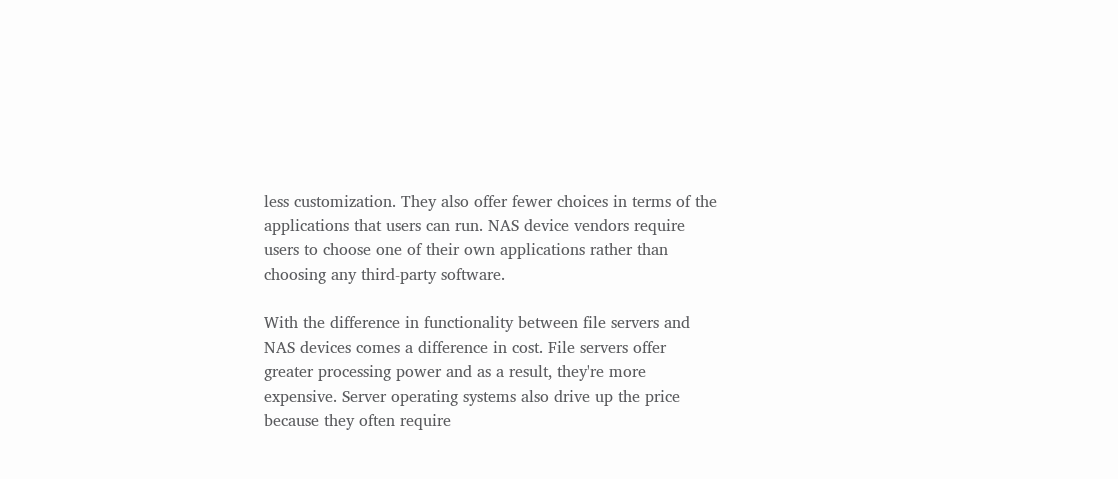less customization. They also offer fewer choices in terms of the applications that users can run. NAS device vendors require users to choose one of their own applications rather than choosing any third-party software.

With the difference in functionality between file servers and NAS devices comes a difference in cost. File servers offer greater processing power and as a result, they're more expensive. Server operating systems also drive up the price because they often require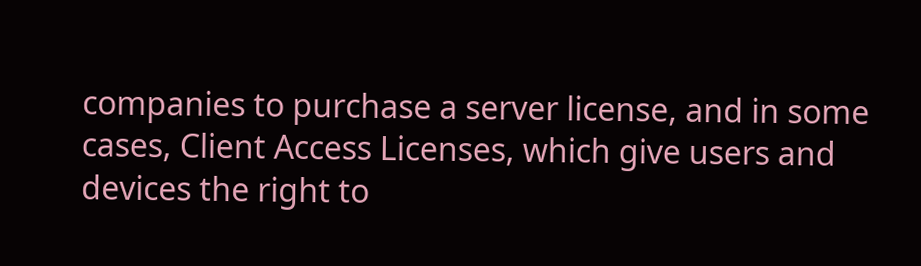companies to purchase a server license, and in some cases, Client Access Licenses, which give users and devices the right to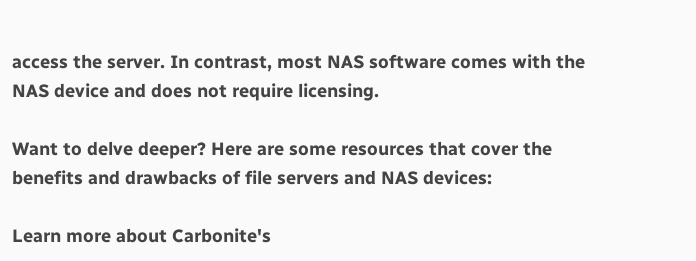access the server. In contrast, most NAS software comes with the NAS device and does not require licensing.

Want to delve deeper? Here are some resources that cover the benefits and drawbacks of file servers and NAS devices:

Learn more about Carbonite's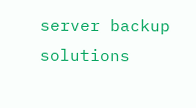server backup solutions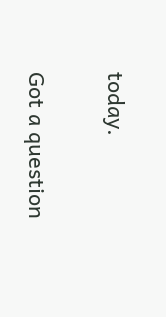today.

Got a question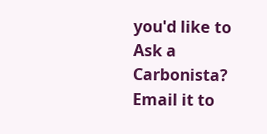you'd like to Ask a Carbonista? Email it to